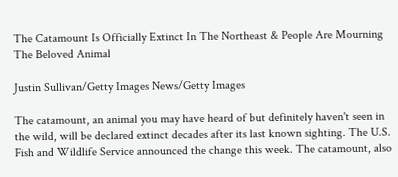The Catamount Is Officially Extinct In The Northeast & People Are Mourning The Beloved Animal

Justin Sullivan/Getty Images News/Getty Images

The catamount, an animal you may have heard of but definitely haven't seen in the wild, will be declared extinct decades after its last known sighting. The U.S. Fish and Wildlife Service announced the change this week. The catamount, also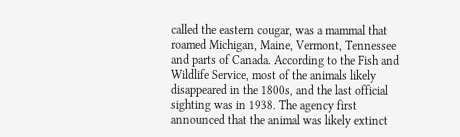called the eastern cougar, was a mammal that roamed Michigan, Maine, Vermont, Tennessee and parts of Canada. According to the Fish and Wildlife Service, most of the animals likely disappeared in the 1800s, and the last official sighting was in 1938. The agency first announced that the animal was likely extinct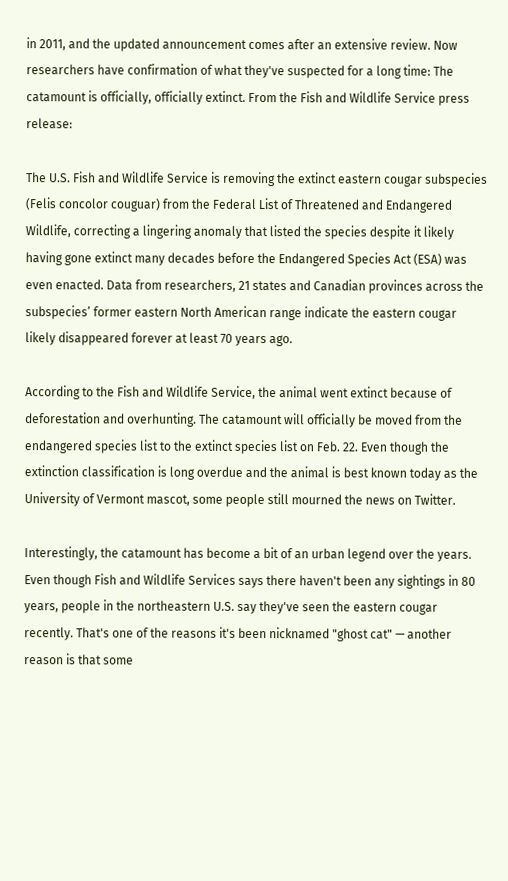in 2011, and the updated announcement comes after an extensive review. Now researchers have confirmation of what they've suspected for a long time: The catamount is officially, officially extinct. From the Fish and Wildlife Service press release:

The U.S. Fish and Wildlife Service is removing the extinct eastern cougar subspecies (Felis concolor couguar) from the Federal List of Threatened and Endangered Wildlife, correcting a lingering anomaly that listed the species despite it likely having gone extinct many decades before the Endangered Species Act (ESA) was even enacted. Data from researchers, 21 states and Canadian provinces across the subspecies’ former eastern North American range indicate the eastern cougar likely disappeared forever at least 70 years ago.

According to the Fish and Wildlife Service, the animal went extinct because of deforestation and overhunting. The catamount will officially be moved from the endangered species list to the extinct species list on Feb. 22. Even though the extinction classification is long overdue and the animal is best known today as the University of Vermont mascot, some people still mourned the news on Twitter.

Interestingly, the catamount has become a bit of an urban legend over the years. Even though Fish and Wildlife Services says there haven't been any sightings in 80 years, people in the northeastern U.S. say they've seen the eastern cougar recently. That's one of the reasons it's been nicknamed "ghost cat" — another reason is that some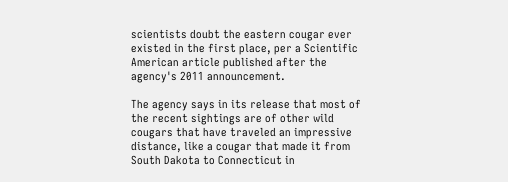scientists doubt the eastern cougar ever existed in the first place, per a Scientific American article published after the agency's 2011 announcement.

The agency says in its release that most of the recent sightings are of other wild cougars that have traveled an impressive distance, like a cougar that made it from South Dakota to Connecticut in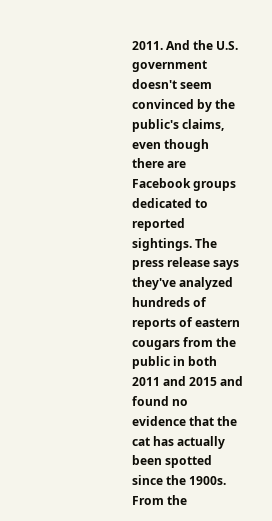2011. And the U.S. government doesn't seem convinced by the public's claims, even though there are Facebook groups dedicated to reported sightings. The press release says they've analyzed hundreds of reports of eastern cougars from the public in both 2011 and 2015 and found no evidence that the cat has actually been spotted since the 1900s. From the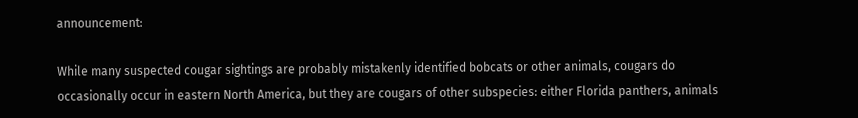announcement:

While many suspected cougar sightings are probably mistakenly identified bobcats or other animals, cougars do occasionally occur in eastern North America, but they are cougars of other subspecies: either Florida panthers, animals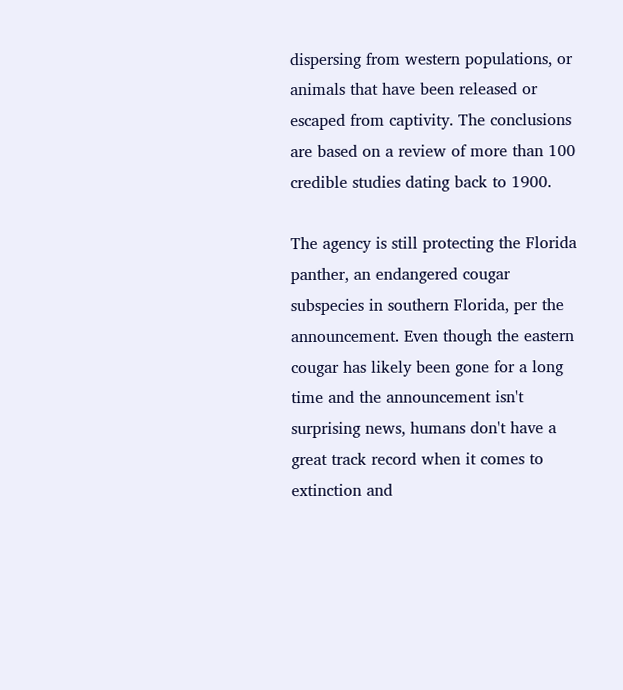dispersing from western populations, or animals that have been released or escaped from captivity. The conclusions are based on a review of more than 100 credible studies dating back to 1900.

The agency is still protecting the Florida panther, an endangered cougar subspecies in southern Florida, per the announcement. Even though the eastern cougar has likely been gone for a long time and the announcement isn't surprising news, humans don't have a great track record when it comes to extinction and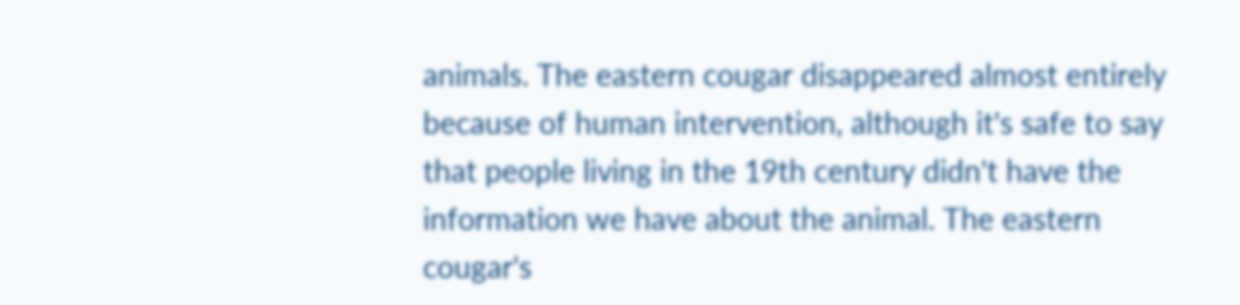animals. The eastern cougar disappeared almost entirely because of human intervention, although it's safe to say that people living in the 19th century didn't have the information we have about the animal. The eastern cougar's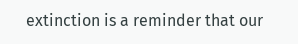extinction is a reminder that our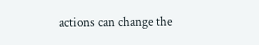actions can change the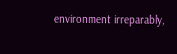environment irreparably,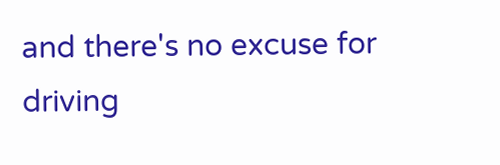and there's no excuse for driving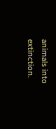animals into extinction.